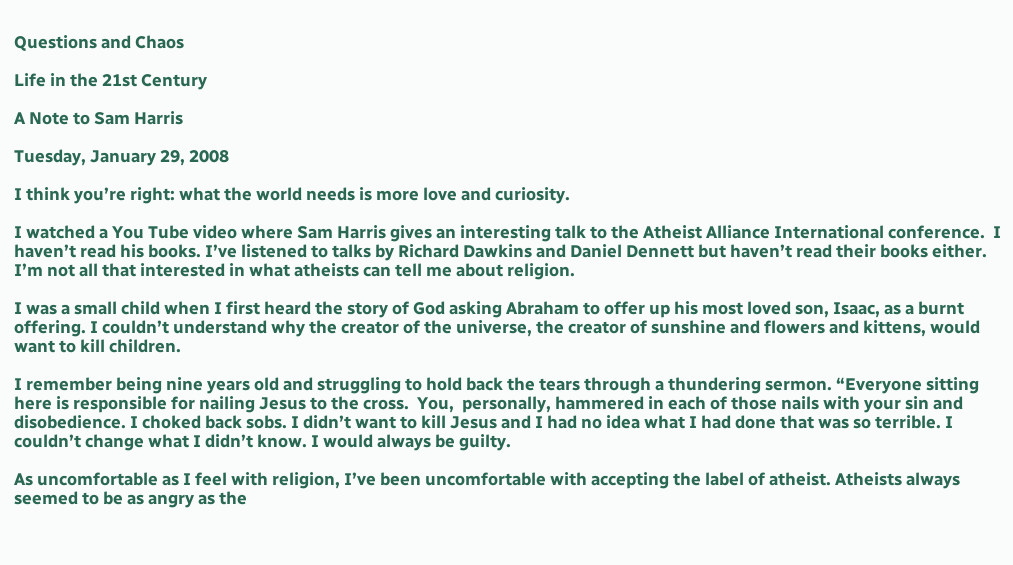Questions and Chaos

Life in the 21st Century

A Note to Sam Harris

Tuesday, January 29, 2008

I think you’re right: what the world needs is more love and curiosity.

I watched a You Tube video where Sam Harris gives an interesting talk to the Atheist Alliance International conference.  I haven’t read his books. I’ve listened to talks by Richard Dawkins and Daniel Dennett but haven’t read their books either. I’m not all that interested in what atheists can tell me about religion.

I was a small child when I first heard the story of God asking Abraham to offer up his most loved son, Isaac, as a burnt offering. I couldn’t understand why the creator of the universe, the creator of sunshine and flowers and kittens, would want to kill children.

I remember being nine years old and struggling to hold back the tears through a thundering sermon. “Everyone sitting here is responsible for nailing Jesus to the cross.  You,  personally, hammered in each of those nails with your sin and disobedience. I choked back sobs. I didn’t want to kill Jesus and I had no idea what I had done that was so terrible. I couldn’t change what I didn’t know. I would always be guilty.

As uncomfortable as I feel with religion, I’ve been uncomfortable with accepting the label of atheist. Atheists always seemed to be as angry as the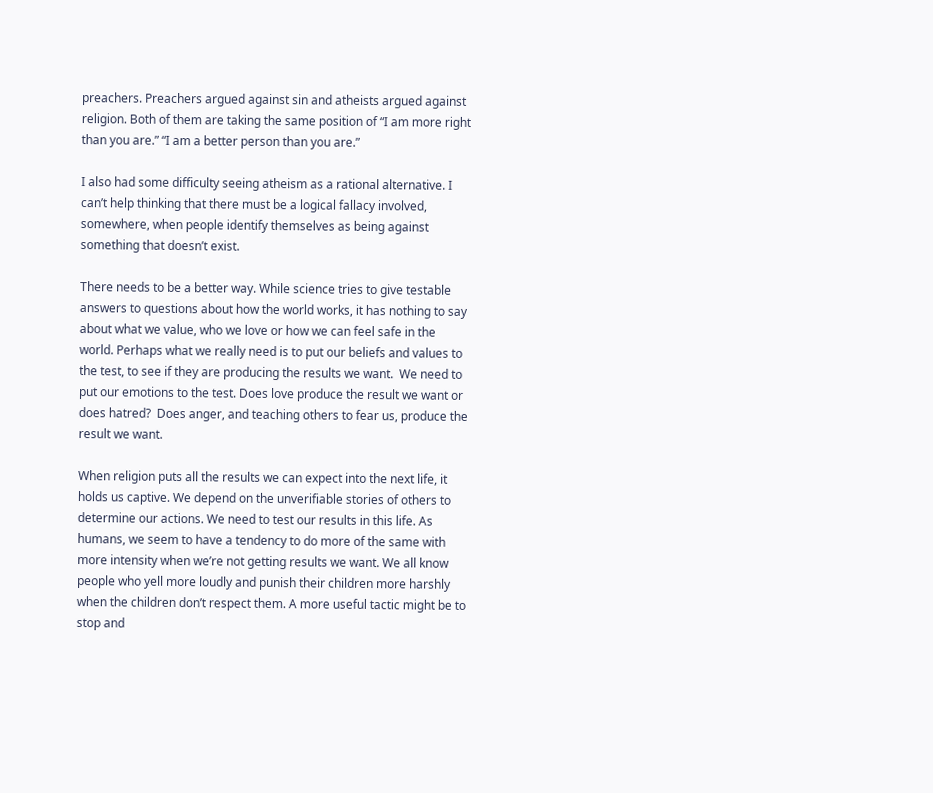preachers. Preachers argued against sin and atheists argued against religion. Both of them are taking the same position of “I am more right than you are.” “I am a better person than you are.”

I also had some difficulty seeing atheism as a rational alternative. I can’t help thinking that there must be a logical fallacy involved, somewhere, when people identify themselves as being against something that doesn’t exist.

There needs to be a better way. While science tries to give testable answers to questions about how the world works, it has nothing to say about what we value, who we love or how we can feel safe in the world. Perhaps what we really need is to put our beliefs and values to the test, to see if they are producing the results we want.  We need to put our emotions to the test. Does love produce the result we want or does hatred?  Does anger, and teaching others to fear us, produce the result we want.

When religion puts all the results we can expect into the next life, it holds us captive. We depend on the unverifiable stories of others to determine our actions. We need to test our results in this life. As humans, we seem to have a tendency to do more of the same with more intensity when we’re not getting results we want. We all know people who yell more loudly and punish their children more harshly when the children don’t respect them. A more useful tactic might be to stop and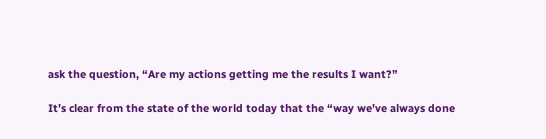ask the question, “Are my actions getting me the results I want?”

It’s clear from the state of the world today that the “way we’ve always done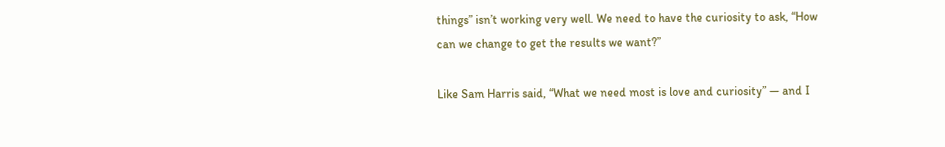things” isn’t working very well. We need to have the curiosity to ask, “How can we change to get the results we want?”

Like Sam Harris said, “What we need most is love and curiosity” — and I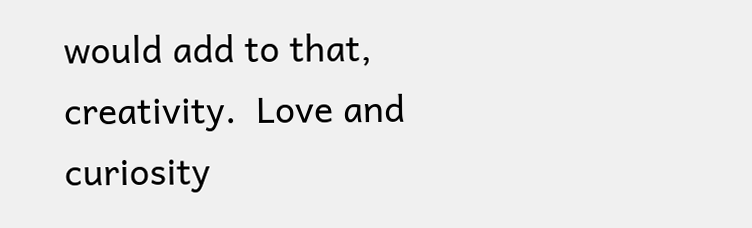would add to that, creativity.  Love and curiosity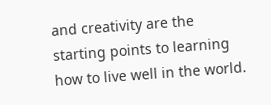and creativity are the starting points to learning how to live well in the world.